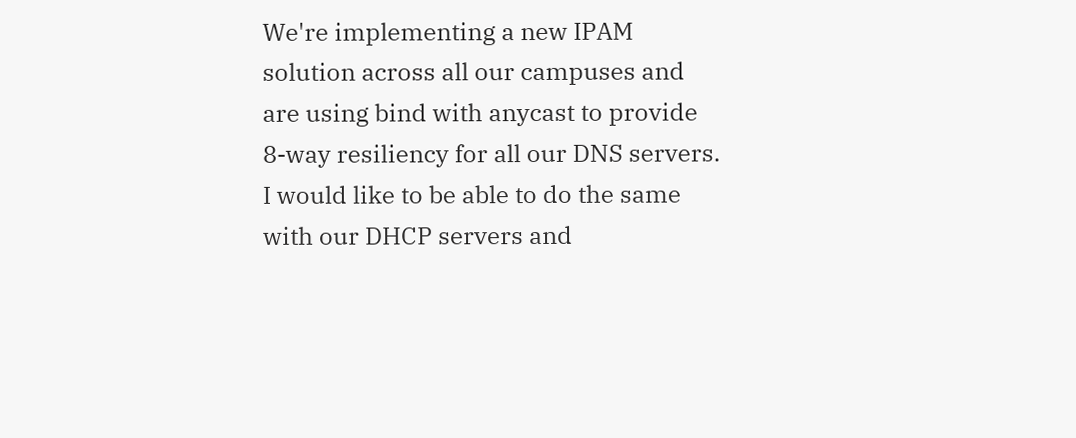We're implementing a new IPAM solution across all our campuses and are using bind with anycast to provide 8-way resiliency for all our DNS servers. I would like to be able to do the same with our DHCP servers and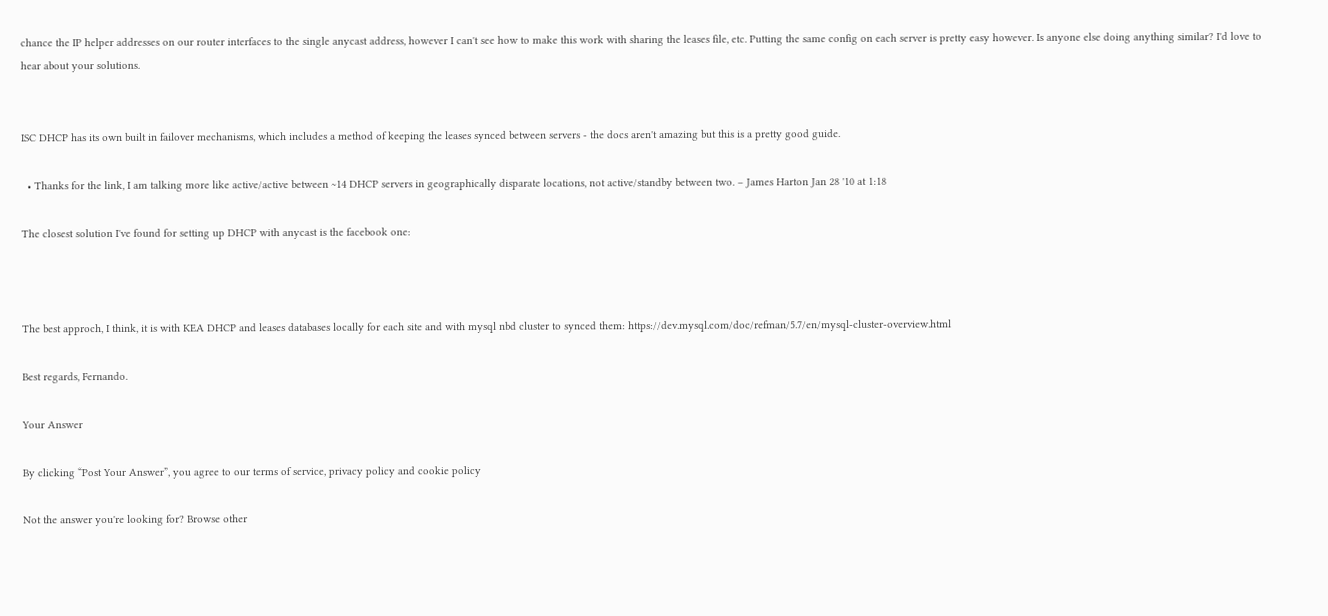chance the IP helper addresses on our router interfaces to the single anycast address, however I can't see how to make this work with sharing the leases file, etc. Putting the same config on each server is pretty easy however. Is anyone else doing anything similar? I'd love to hear about your solutions.


ISC DHCP has its own built in failover mechanisms, which includes a method of keeping the leases synced between servers - the docs aren't amazing but this is a pretty good guide.

  • Thanks for the link, I am talking more like active/active between ~14 DHCP servers in geographically disparate locations, not active/standby between two. – James Harton Jan 28 '10 at 1:18

The closest solution I've found for setting up DHCP with anycast is the facebook one:



The best approch, I think, it is with KEA DHCP and leases databases locally for each site and with mysql nbd cluster to synced them: https://dev.mysql.com/doc/refman/5.7/en/mysql-cluster-overview.html

Best regards, Fernando.

Your Answer

By clicking “Post Your Answer”, you agree to our terms of service, privacy policy and cookie policy

Not the answer you're looking for? Browse other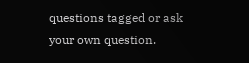questions tagged or ask your own question.